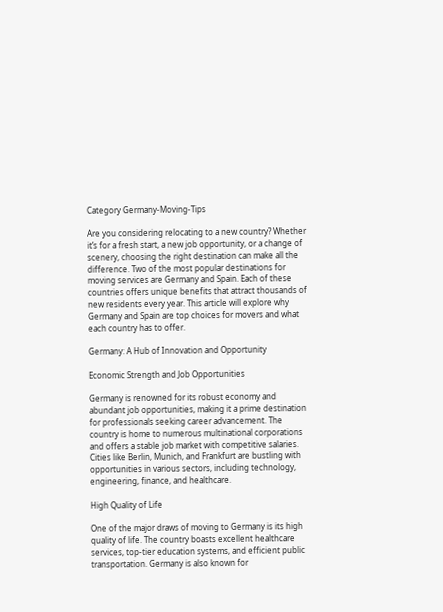Category Germany-Moving-Tips

Are you considering relocating to a new country? Whether it’s for a fresh start, a new job opportunity, or a change of scenery, choosing the right destination can make all the difference. Two of the most popular destinations for moving services are Germany and Spain. Each of these countries offers unique benefits that attract thousands of new residents every year. This article will explore why Germany and Spain are top choices for movers and what each country has to offer.

Germany: A Hub of Innovation and Opportunity

Economic Strength and Job Opportunities

Germany is renowned for its robust economy and abundant job opportunities, making it a prime destination for professionals seeking career advancement. The country is home to numerous multinational corporations and offers a stable job market with competitive salaries. Cities like Berlin, Munich, and Frankfurt are bustling with opportunities in various sectors, including technology, engineering, finance, and healthcare.

High Quality of Life

One of the major draws of moving to Germany is its high quality of life. The country boasts excellent healthcare services, top-tier education systems, and efficient public transportation. Germany is also known for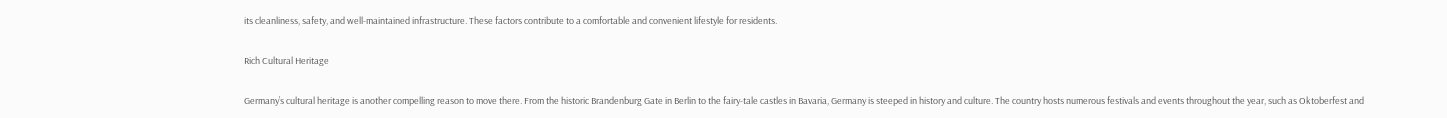its cleanliness, safety, and well-maintained infrastructure. These factors contribute to a comfortable and convenient lifestyle for residents.

Rich Cultural Heritage

Germany’s cultural heritage is another compelling reason to move there. From the historic Brandenburg Gate in Berlin to the fairy-tale castles in Bavaria, Germany is steeped in history and culture. The country hosts numerous festivals and events throughout the year, such as Oktoberfest and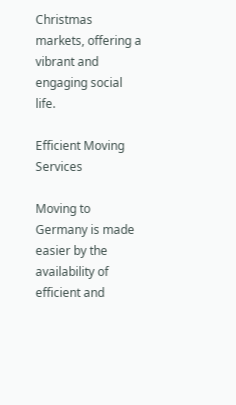Christmas markets, offering a vibrant and engaging social life.

Efficient Moving Services

Moving to Germany is made easier by the availability of efficient and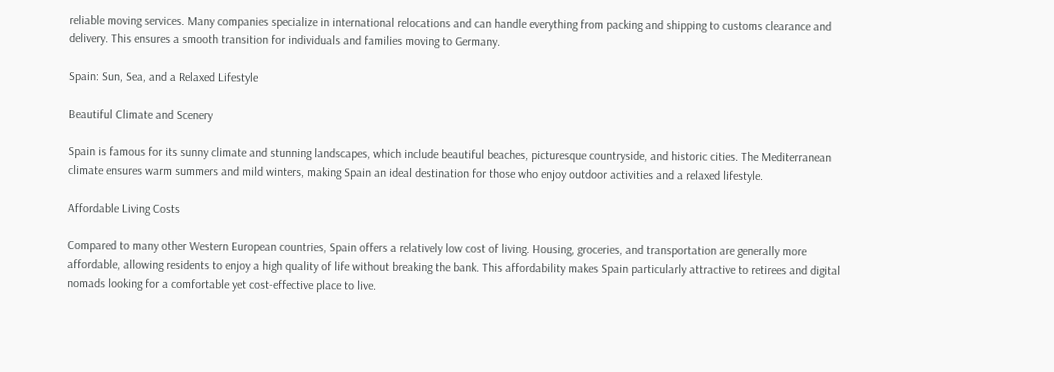reliable moving services. Many companies specialize in international relocations and can handle everything from packing and shipping to customs clearance and delivery. This ensures a smooth transition for individuals and families moving to Germany.

Spain: Sun, Sea, and a Relaxed Lifestyle

Beautiful Climate and Scenery

Spain is famous for its sunny climate and stunning landscapes, which include beautiful beaches, picturesque countryside, and historic cities. The Mediterranean climate ensures warm summers and mild winters, making Spain an ideal destination for those who enjoy outdoor activities and a relaxed lifestyle.

Affordable Living Costs

Compared to many other Western European countries, Spain offers a relatively low cost of living. Housing, groceries, and transportation are generally more affordable, allowing residents to enjoy a high quality of life without breaking the bank. This affordability makes Spain particularly attractive to retirees and digital nomads looking for a comfortable yet cost-effective place to live.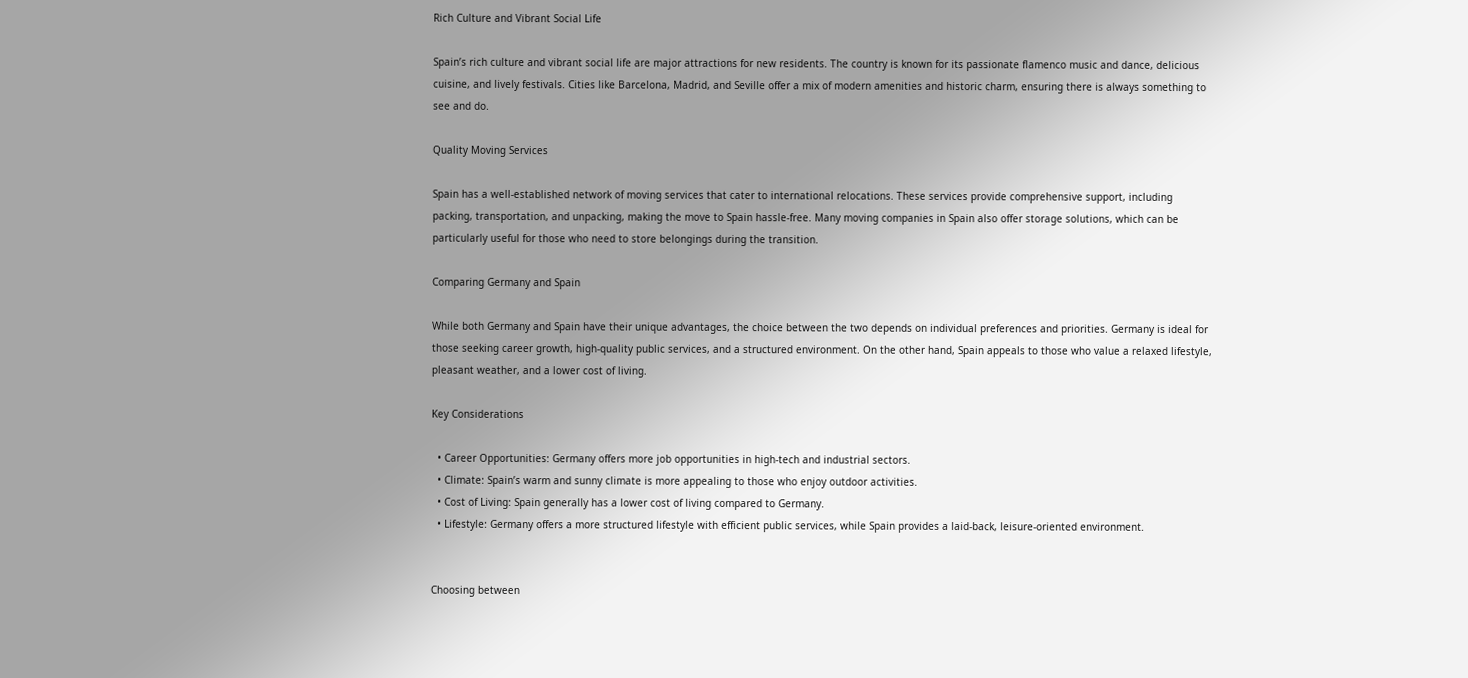Rich Culture and Vibrant Social Life

Spain’s rich culture and vibrant social life are major attractions for new residents. The country is known for its passionate flamenco music and dance, delicious cuisine, and lively festivals. Cities like Barcelona, Madrid, and Seville offer a mix of modern amenities and historic charm, ensuring there is always something to see and do.

Quality Moving Services

Spain has a well-established network of moving services that cater to international relocations. These services provide comprehensive support, including packing, transportation, and unpacking, making the move to Spain hassle-free. Many moving companies in Spain also offer storage solutions, which can be particularly useful for those who need to store belongings during the transition.

Comparing Germany and Spain

While both Germany and Spain have their unique advantages, the choice between the two depends on individual preferences and priorities. Germany is ideal for those seeking career growth, high-quality public services, and a structured environment. On the other hand, Spain appeals to those who value a relaxed lifestyle, pleasant weather, and a lower cost of living.

Key Considerations

  • Career Opportunities: Germany offers more job opportunities in high-tech and industrial sectors.
  • Climate: Spain’s warm and sunny climate is more appealing to those who enjoy outdoor activities.
  • Cost of Living: Spain generally has a lower cost of living compared to Germany.
  • Lifestyle: Germany offers a more structured lifestyle with efficient public services, while Spain provides a laid-back, leisure-oriented environment.


Choosing between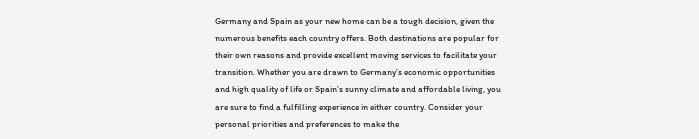Germany and Spain as your new home can be a tough decision, given the numerous benefits each country offers. Both destinations are popular for their own reasons and provide excellent moving services to facilitate your transition. Whether you are drawn to Germany’s economic opportunities and high quality of life or Spain’s sunny climate and affordable living, you are sure to find a fulfilling experience in either country. Consider your personal priorities and preferences to make the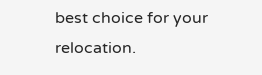best choice for your relocation.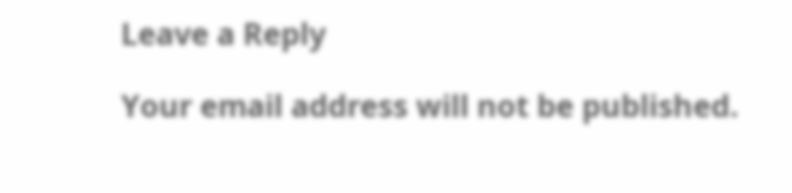Leave a Reply

Your email address will not be published.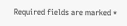Required fields are marked *